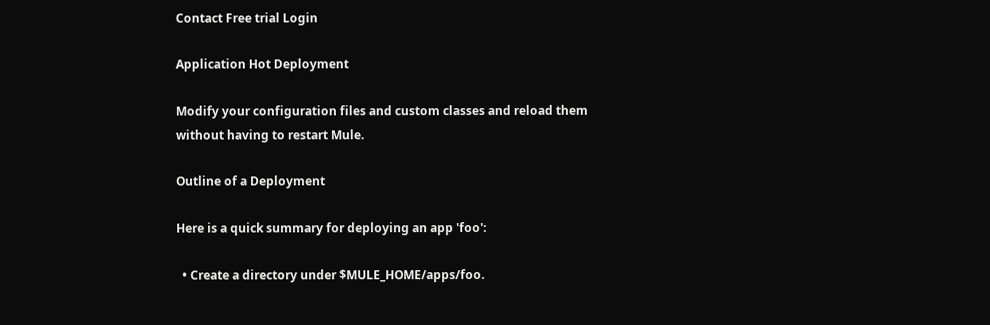Contact Free trial Login

Application Hot Deployment

Modify your configuration files and custom classes and reload them without having to restart Mule.

Outline of a Deployment

Here is a quick summary for deploying an app 'foo':

  • Create a directory under $MULE_HOME/apps/foo.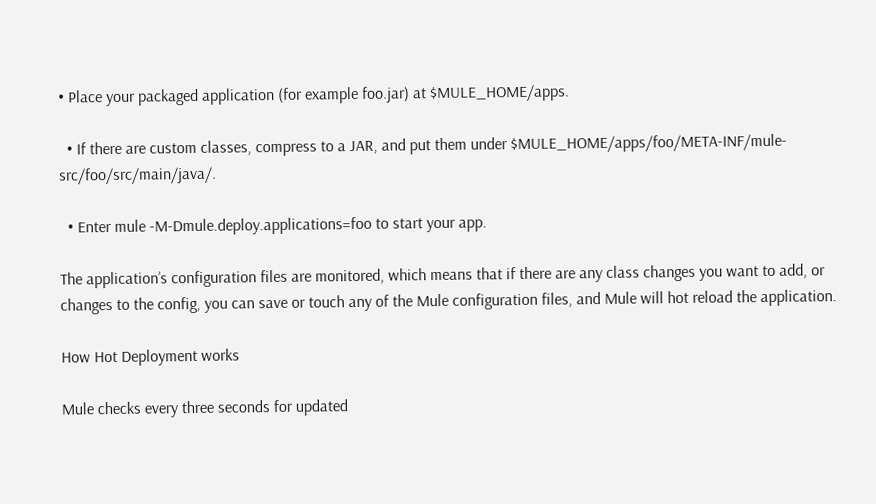• Place your packaged application (for example foo.jar) at $MULE_HOME/apps.

  • If there are custom classes, compress to a JAR, and put them under $MULE_HOME/apps/foo/META-INF/mule-src/foo/src/main/java/.

  • Enter mule -M-Dmule.deploy.applications=foo to start your app.

The application’s configuration files are monitored, which means that if there are any class changes you want to add, or changes to the config, you can save or touch any of the Mule configuration files, and Mule will hot reload the application.

How Hot Deployment works

Mule checks every three seconds for updated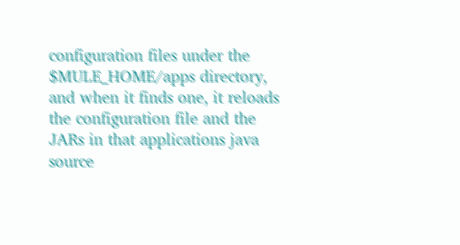configuration files under the $MULE_HOME/apps directory, and when it finds one, it reloads the configuration file and the JARs in that applications java source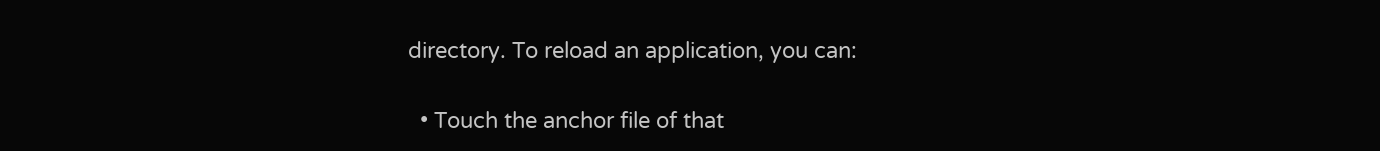directory. To reload an application, you can:

  • Touch the anchor file of that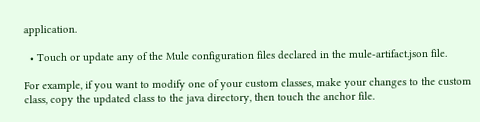application.

  • Touch or update any of the Mule configuration files declared in the mule-artifact.json file.

For example, if you want to modify one of your custom classes, make your changes to the custom class, copy the updated class to the java directory, then touch the anchor file.